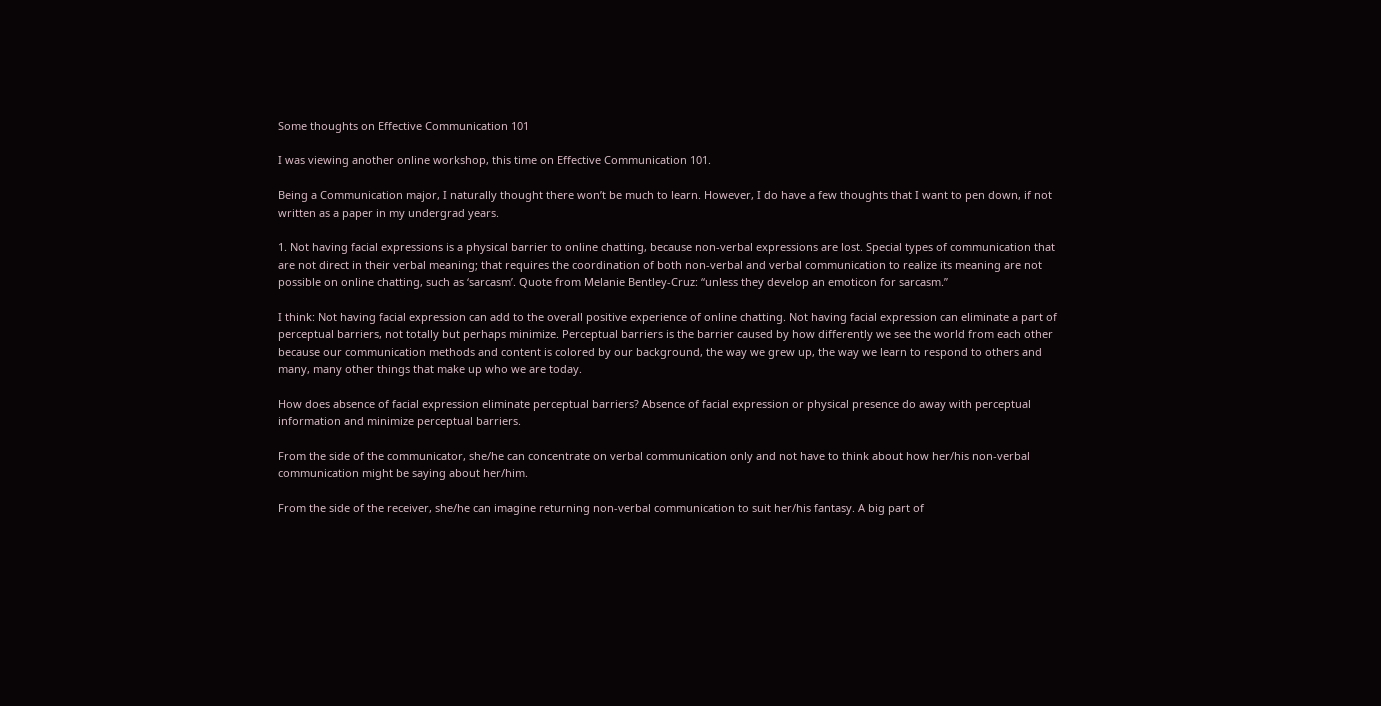Some thoughts on Effective Communication 101

I was viewing another online workshop, this time on Effective Communication 101.

Being a Communication major, I naturally thought there won’t be much to learn. However, I do have a few thoughts that I want to pen down, if not written as a paper in my undergrad years.

1. Not having facial expressions is a physical barrier to online chatting, because non-verbal expressions are lost. Special types of communication that are not direct in their verbal meaning; that requires the coordination of both non-verbal and verbal communication to realize its meaning are not possible on online chatting, such as ‘sarcasm’. Quote from Melanie Bentley-Cruz: “unless they develop an emoticon for sarcasm.”

I think: Not having facial expression can add to the overall positive experience of online chatting. Not having facial expression can eliminate a part of perceptual barriers, not totally but perhaps minimize. Perceptual barriers is the barrier caused by how differently we see the world from each other because our communication methods and content is colored by our background, the way we grew up, the way we learn to respond to others and many, many other things that make up who we are today.

How does absence of facial expression eliminate perceptual barriers? Absence of facial expression or physical presence do away with perceptual information and minimize perceptual barriers.

From the side of the communicator, she/he can concentrate on verbal communication only and not have to think about how her/his non-verbal communication might be saying about her/him.

From the side of the receiver, she/he can imagine returning non-verbal communication to suit her/his fantasy. A big part of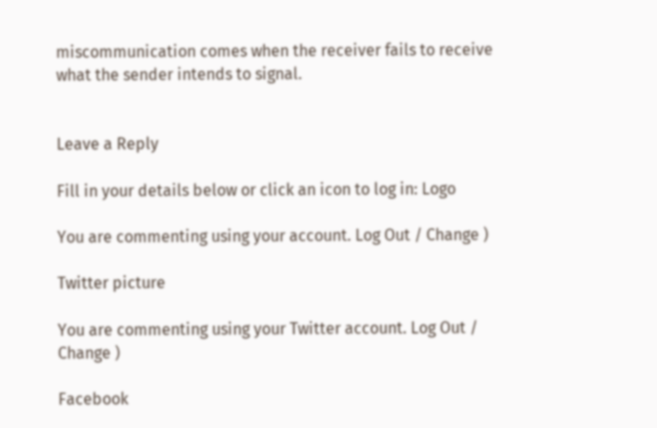miscommunication comes when the receiver fails to receive what the sender intends to signal.


Leave a Reply

Fill in your details below or click an icon to log in: Logo

You are commenting using your account. Log Out / Change )

Twitter picture

You are commenting using your Twitter account. Log Out / Change )

Facebook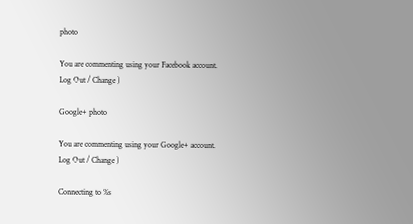photo

You are commenting using your Facebook account. Log Out / Change )

Google+ photo

You are commenting using your Google+ account. Log Out / Change )

Connecting to %s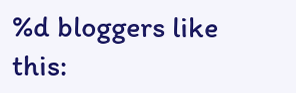%d bloggers like this: